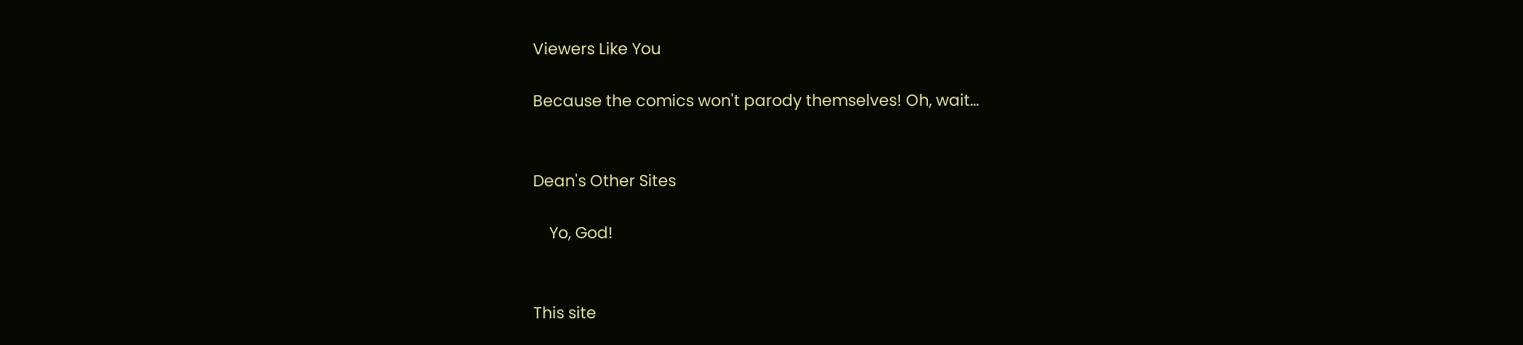Viewers Like You

Because the comics won't parody themselves! Oh, wait...


Dean's Other Sites

    Yo, God!


This site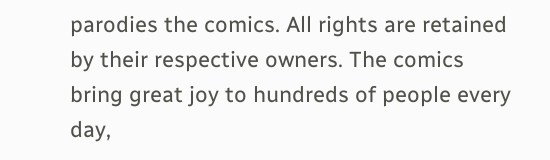parodies the comics. All rights are retained by their respective owners. The comics bring great joy to hundreds of people every day,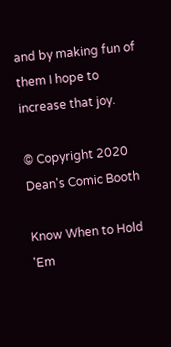and by making fun of them I hope to increase that joy.

© Copyright 2020 Dean's Comic Booth

Know When to Hold 'Em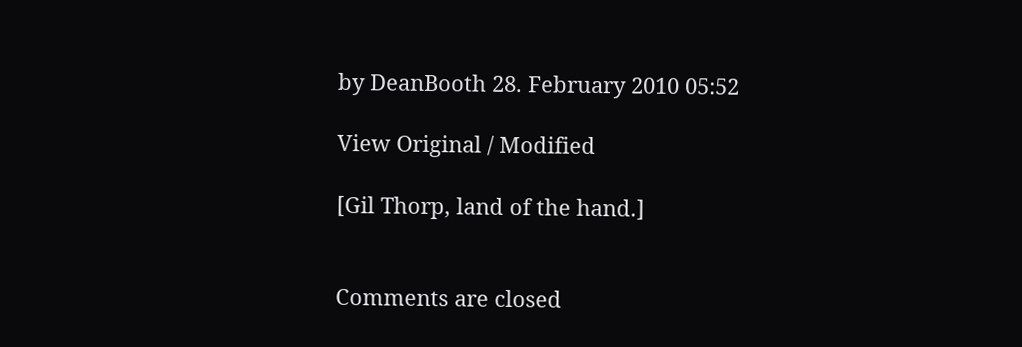by DeanBooth 28. February 2010 05:52

View Original / Modified

[Gil Thorp, land of the hand.]


Comments are closed